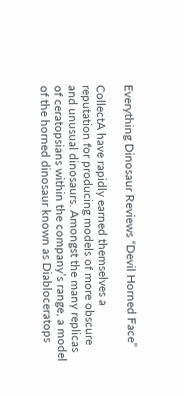Everything Dinosaur Reviews “Devil Horned Face”

CollectA have rapidly earned themselves a reputation for producing models of more obscure and unusual dinosaurs. Amongst the many replicas of ceratopsians within the company’s range, a model of the horned dinosaur known as Diabloceratops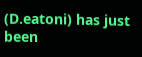(D.eatoni) has just been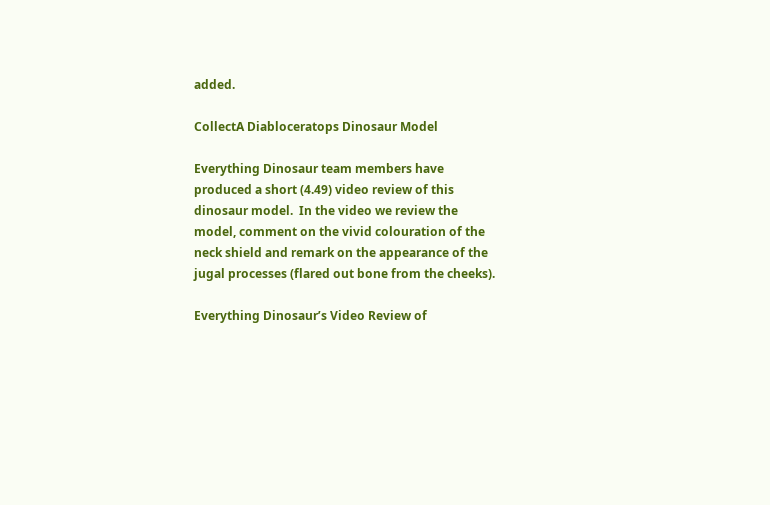added.

CollectA Diabloceratops Dinosaur Model

Everything Dinosaur team members have produced a short (4.49) video review of this dinosaur model.  In the video we review the model, comment on the vivid colouration of the neck shield and remark on the appearance of the jugal processes (flared out bone from the cheeks).

Everything Dinosaur’s Video Review of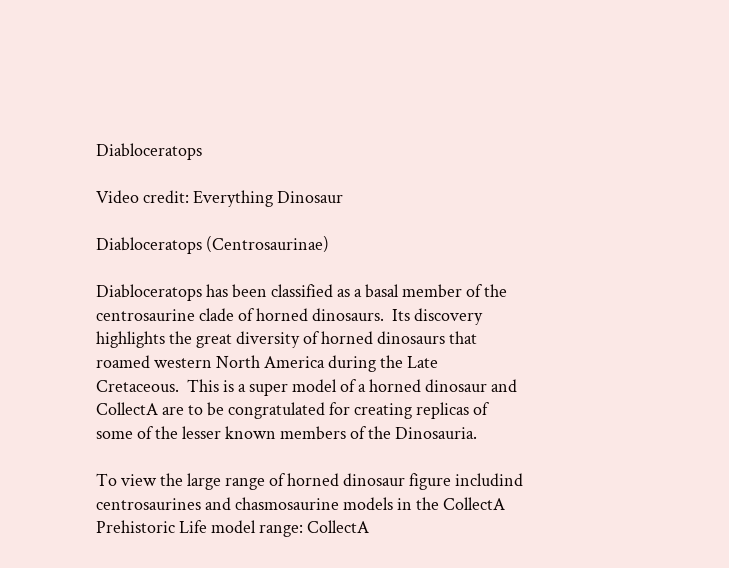Diabloceratops

Video credit: Everything Dinosaur

Diabloceratops (Centrosaurinae)

Diabloceratops has been classified as a basal member of the centrosaurine clade of horned dinosaurs.  Its discovery highlights the great diversity of horned dinosaurs that roamed western North America during the Late Cretaceous.  This is a super model of a horned dinosaur and CollectA are to be congratulated for creating replicas of some of the lesser known members of the Dinosauria.

To view the large range of horned dinosaur figure includind centrosaurines and chasmosaurine models in the CollectA Prehistoric Life model range: CollectA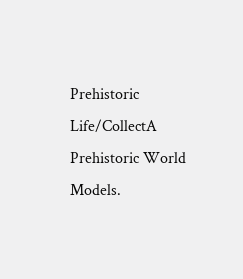Prehistoric Life/CollectA Prehistoric World Models.